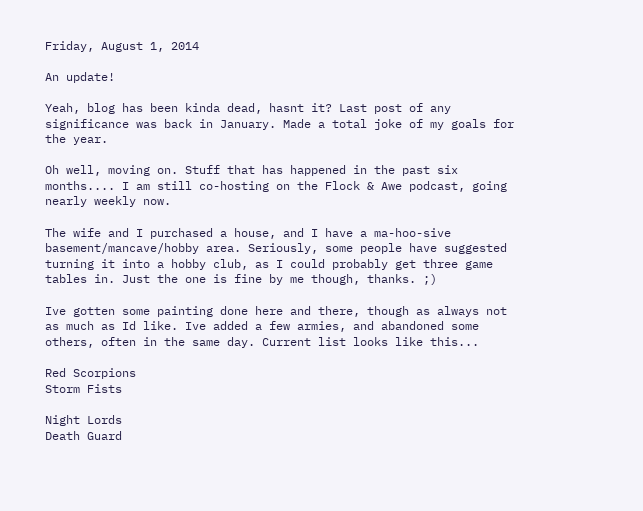Friday, August 1, 2014

An update!

Yeah, blog has been kinda dead, hasnt it? Last post of any significance was back in January. Made a total joke of my goals for the year.

Oh well, moving on. Stuff that has happened in the past six months.... I am still co-hosting on the Flock & Awe podcast, going nearly weekly now.

The wife and I purchased a house, and I have a ma-hoo-sive basement/mancave/hobby area. Seriously, some people have suggested turning it into a hobby club, as I could probably get three game tables in. Just the one is fine by me though, thanks. ;)

Ive gotten some painting done here and there, though as always not as much as Id like. Ive added a few armies, and abandoned some others, often in the same day. Current list looks like this...

Red Scorpions
Storm Fists

Night Lords
Death Guard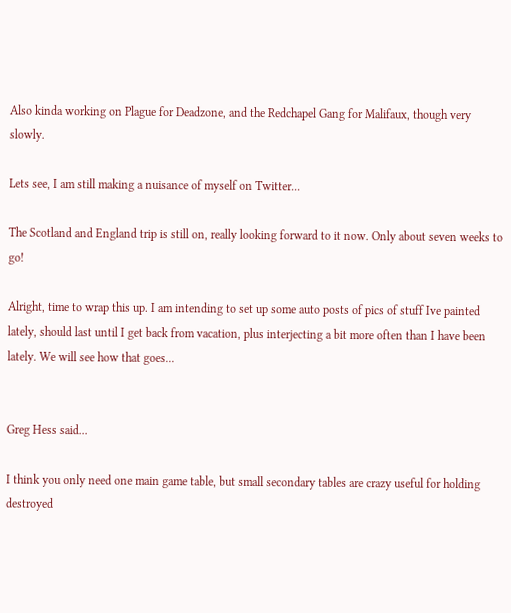Also kinda working on Plague for Deadzone, and the Redchapel Gang for Malifaux, though very slowly.

Lets see, I am still making a nuisance of myself on Twitter...

The Scotland and England trip is still on, really looking forward to it now. Only about seven weeks to go!

Alright, time to wrap this up. I am intending to set up some auto posts of pics of stuff Ive painted lately, should last until I get back from vacation, plus interjecting a bit more often than I have been lately. We will see how that goes...


Greg Hess said...

I think you only need one main game table, but small secondary tables are crazy useful for holding destroyed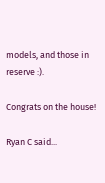models, and those in reserve :).

Congrats on the house!

Ryan C said...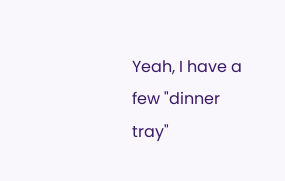Yeah, I have a few "dinner tray"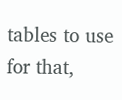tables to use for that,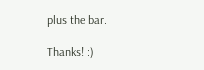plus the bar.

Thanks! :)